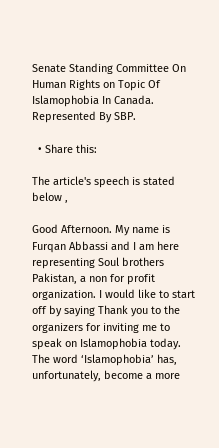Senate Standing Committee On Human Rights on Topic Of Islamophobia In Canada. Represented By SBP.

  • Share this:

The article's speech is stated below ,

Good Afternoon. My name is Furqan Abbassi and I am here representing Soul brothers Pakistan, a non for profit organization. I would like to start off by saying Thank you to the organizers for inviting me to speak on Islamophobia today. The word ‘Islamophobia’ has, unfortunately, become a more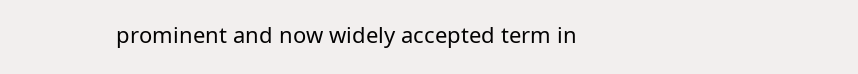prominent and now widely accepted term in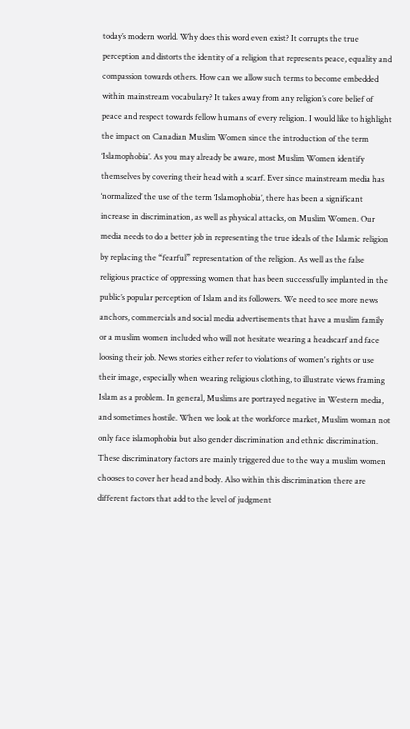today’s modern world. Why does this word even exist? It corrupts the true perception and distorts the identity of a religion that represents peace, equality and compassion towards others. How can we allow such terms to become embedded within mainstream vocabulary? It takes away from any religion’s core belief of peace and respect towards fellow humans of every religion. I would like to highlight the impact on Canadian Muslim Women since the introduction of the term ‘Islamophobia’. As you may already be aware, most Muslim Women identify themselves by covering their head with a scarf. Ever since mainstream media has ‘normalized’ the use of the term ‘Islamophobia’, there has been a significant increase in discrimination, as well as physical attacks, on Muslim Women. Our media needs to do a better job in representing the true ideals of the Islamic religion by replacing the “fearful” representation of the religion. As well as the false religious practice of oppressing women that has been successfully implanted in the public’s popular perception of Islam and its followers. We need to see more news anchors, commercials and social media advertisements that have a muslim family or a muslim women included who will not hesitate wearing a headscarf and face loosing their job. News stories either refer to violations of women's rights or use their image, especially when wearing religious clothing, to illustrate views framing Islam as a problem. In general, Muslims are portrayed negative in Western media, and sometimes hostile. When we look at the workforce market, Muslim woman not only face islamophobia but also gender discrimination and ethnic discrimination. These discriminatory factors are mainly triggered due to the way a muslim women chooses to cover her head and body. Also within this discrimination there are different factors that add to the level of judgment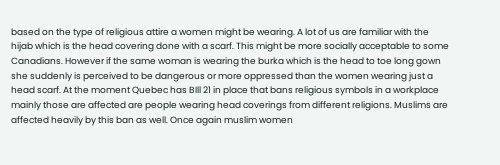based on the type of religious attire a women might be wearing. A lot of us are familiar with the hijab which is the head covering done with a scarf. This might be more socially acceptable to some Canadians. However if the same woman is wearing the burka which is the head to toe long gown she suddenly is perceived to be dangerous or more oppressed than the women wearing just a head scarf. At the moment Quebec has BIll 21 in place that bans religious symbols in a workplace mainly those are affected are people wearing head coverings from different religions. Muslims are affected heavily by this ban as well. Once again muslim women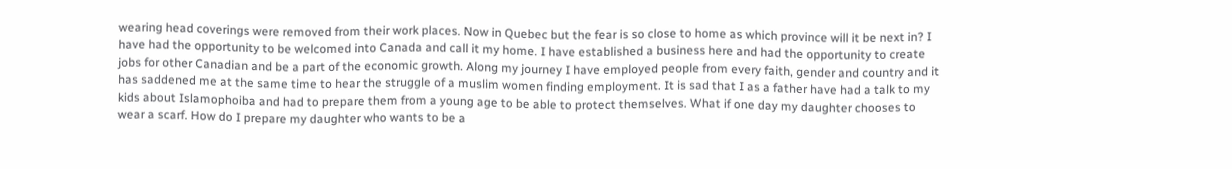wearing head coverings were removed from their work places. Now in Quebec but the fear is so close to home as which province will it be next in? I have had the opportunity to be welcomed into Canada and call it my home. I have established a business here and had the opportunity to create jobs for other Canadian and be a part of the economic growth. Along my journey I have employed people from every faith, gender and country and it has saddened me at the same time to hear the struggle of a muslim women finding employment. It is sad that I as a father have had a talk to my kids about Islamophoiba and had to prepare them from a young age to be able to protect themselves. What if one day my daughter chooses to wear a scarf. How do I prepare my daughter who wants to be a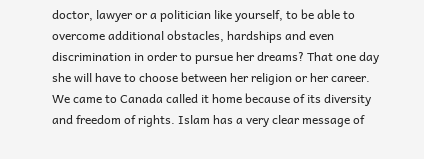doctor, lawyer or a politician like yourself, to be able to overcome additional obstacles, hardships and even discrimination in order to pursue her dreams? That one day she will have to choose between her religion or her career. We came to Canada called it home because of its diversity and freedom of rights. Islam has a very clear message of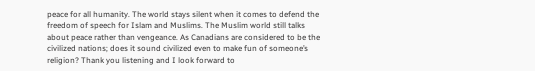peace for all humanity. The world stays silent when it comes to defend the freedom of speech for Islam and Muslims. The Muslim world still talks about peace rather than vengeance. As Canadians are considered to be the civilized nations; does it sound civilized even to make fun of someone’s religion? Thank you listening and I look forward to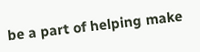be a part of helping make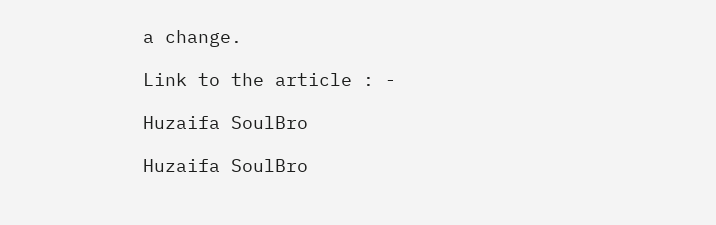a change.

Link to the article : -

Huzaifa SoulBro

Huzaifa SoulBro